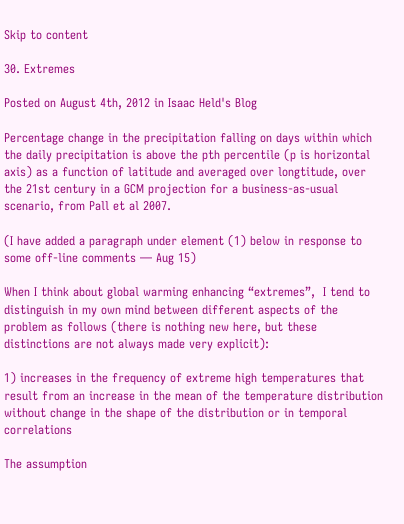Skip to content

30. Extremes

Posted on August 4th, 2012 in Isaac Held's Blog

Percentage change in the precipitation falling on days within which the daily precipitation is above the pth percentile (p is horizontal axis) as a function of latitude and averaged over longtitude, over the 21st century in a GCM projection for a business-as-usual scenario, from Pall et al 2007.

(I have added a paragraph under element (1) below in response to some off-line comments — Aug 15)

When I think about global warming enhancing “extremes”,  I tend to distinguish in my own mind between different aspects of the problem as follows (there is nothing new here, but these distinctions are not always made very explicit):

1) increases in the frequency of extreme high temperatures that result from an increase in the mean of the temperature distribution without change in the shape of the distribution or in temporal correlations

The assumption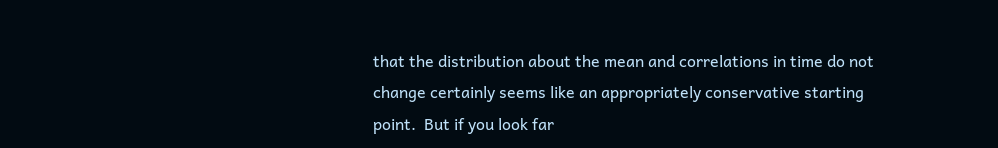that the distribution about the mean and correlations in time do not change certainly seems like an appropriately conservative starting point.  But if you look far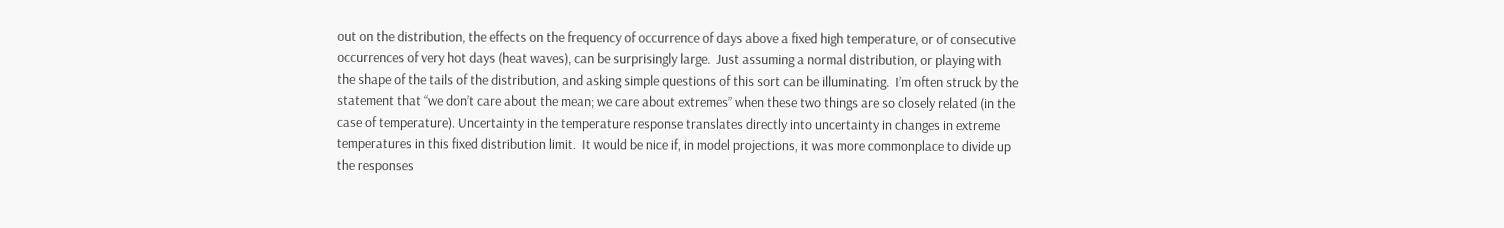out on the distribution, the effects on the frequency of occurrence of days above a fixed high temperature, or of consecutive occurrences of very hot days (heat waves), can be surprisingly large.  Just assuming a normal distribution, or playing with the shape of the tails of the distribution, and asking simple questions of this sort can be illuminating.  I’m often struck by the statement that “we don’t care about the mean; we care about extremes” when these two things are so closely related (in the case of temperature). Uncertainty in the temperature response translates directly into uncertainty in changes in extreme temperatures in this fixed distribution limit.  It would be nice if, in model projections, it was more commonplace to divide up the responses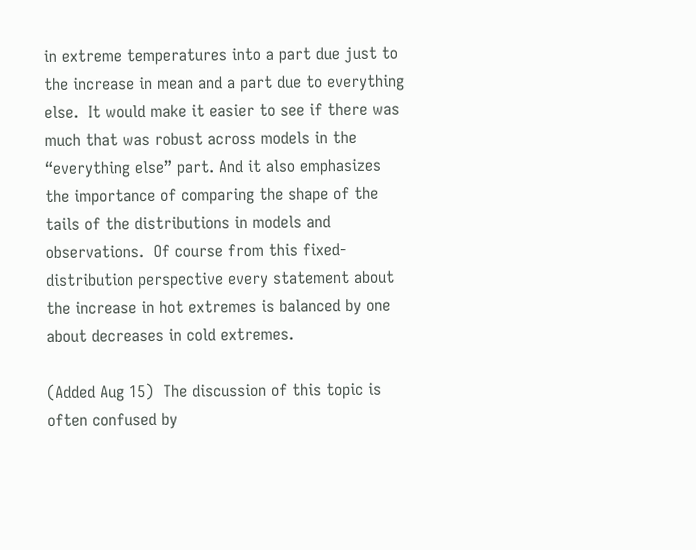in extreme temperatures into a part due just to the increase in mean and a part due to everything else.  It would make it easier to see if there was much that was robust across models in the “everything else” part. And it also emphasizes the importance of comparing the shape of the tails of the distributions in models and observations.  Of course from this fixed-distribution perspective every statement about the increase in hot extremes is balanced by one about decreases in cold extremes.

(Added Aug 15)  The discussion of this topic is often confused by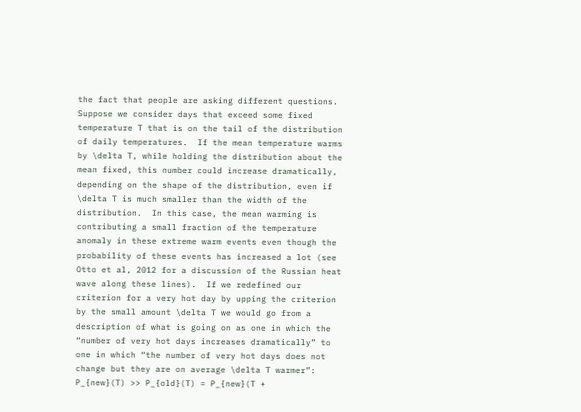the fact that people are asking different questions.  Suppose we consider days that exceed some fixed temperature T that is on the tail of the distribution of daily temperatures.  If the mean temperature warms by \delta T, while holding the distribution about the mean fixed, this number could increase dramatically, depending on the shape of the distribution, even if \delta T is much smaller than the width of the distribution.  In this case, the mean warming is contributing a small fraction of the temperature anomaly in these extreme warm events even though the probability of these events has increased a lot (see Otto et al, 2012 for a discussion of the Russian heat wave along these lines).  If we redefined our criterion for a very hot day by upping the criterion by the small amount \delta T we would go from a description of what is going on as one in which the “number of very hot days increases dramatically” to one in which “the number of very hot days does not change but they are on average \delta T warmer”:  P_{new}(T) >> P_{old}(T) = P_{new}(T +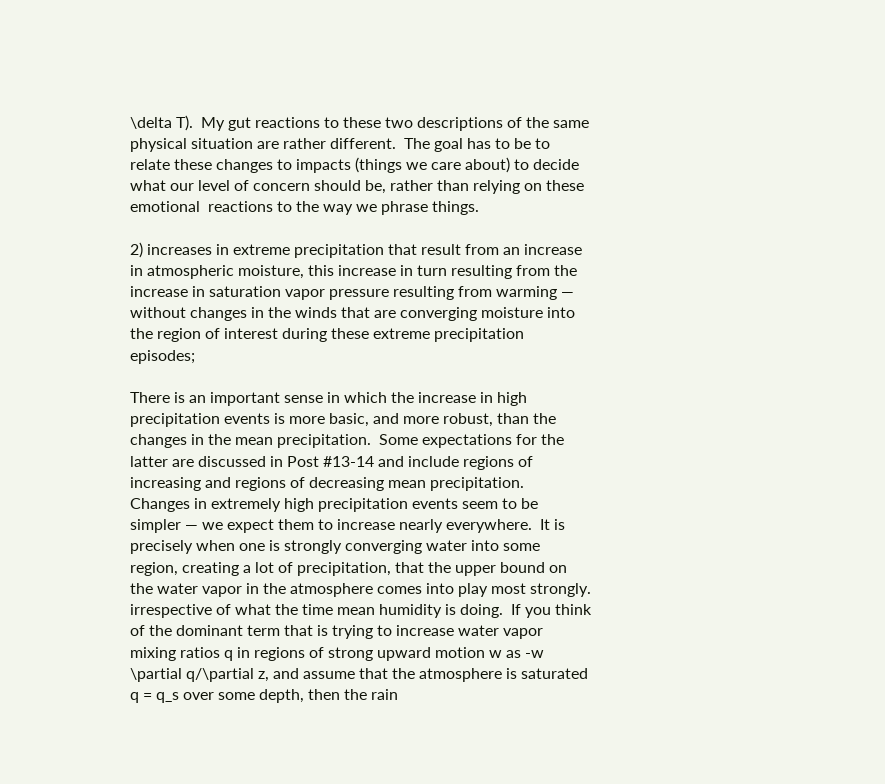\delta T).  My gut reactions to these two descriptions of the same physical situation are rather different.  The goal has to be to relate these changes to impacts (things we care about) to decide what our level of concern should be, rather than relying on these emotional  reactions to the way we phrase things.

2) increases in extreme precipitation that result from an increase in atmospheric moisture, this increase in turn resulting from the increase in saturation vapor pressure resulting from warming — without changes in the winds that are converging moisture into the region of interest during these extreme precipitation episodes;

There is an important sense in which the increase in high precipitation events is more basic, and more robust, than the changes in the mean precipitation.  Some expectations for the latter are discussed in Post #13-14 and include regions of increasing and regions of decreasing mean precipitation.  Changes in extremely high precipitation events seem to be simpler — we expect them to increase nearly everywhere.  It is precisely when one is strongly converging water into some region, creating a lot of precipitation, that the upper bound on the water vapor in the atmosphere comes into play most strongly. irrespective of what the time mean humidity is doing.  If you think of the dominant term that is trying to increase water vapor mixing ratios q in regions of strong upward motion w as -w \partial q/\partial z, and assume that the atmosphere is saturated q = q_s over some depth, then the rain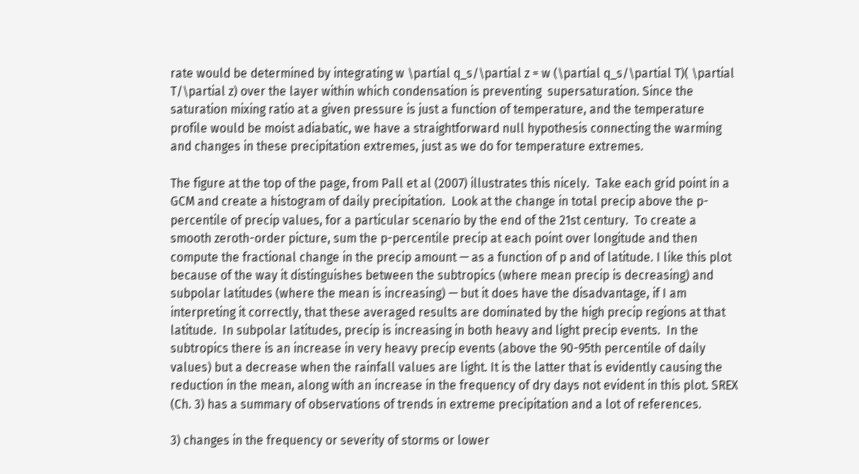rate would be determined by integrating w \partial q_s/\partial z = w (\partial q_s/\partial T)( \partial T/\partial z) over the layer within which condensation is preventing  supersaturation. Since the saturation mixing ratio at a given pressure is just a function of temperature, and the temperature profile would be moist adiabatic, we have a straightforward null hypothesis connecting the warming and changes in these precipitation extremes, just as we do for temperature extremes.

The figure at the top of the page, from Pall et al (2007) illustrates this nicely.  Take each grid point in a GCM and create a histogram of daily precipitation.  Look at the change in total precip above the p-percentile of precip values, for a particular scenario by the end of the 21st century.  To create a smooth zeroth-order picture, sum the p-percentile precip at each point over longitude and then compute the fractional change in the precip amount — as a function of p and of latitude. I like this plot because of the way it distinguishes between the subtropics (where mean precip is decreasing) and subpolar latitudes (where the mean is increasing) — but it does have the disadvantage, if I am interpreting it correctly, that these averaged results are dominated by the high precip regions at that latitude.  In subpolar latitudes, precip is increasing in both heavy and light precip events.  In the subtropics there is an increase in very heavy precip events (above the 90-95th percentile of daily values) but a decrease when the rainfall values are light. It is the latter that is evidently causing the reduction in the mean, along with an increase in the frequency of dry days not evident in this plot. SREX (Ch. 3) has a summary of observations of trends in extreme precipitation and a lot of references.

3) changes in the frequency or severity of storms or lower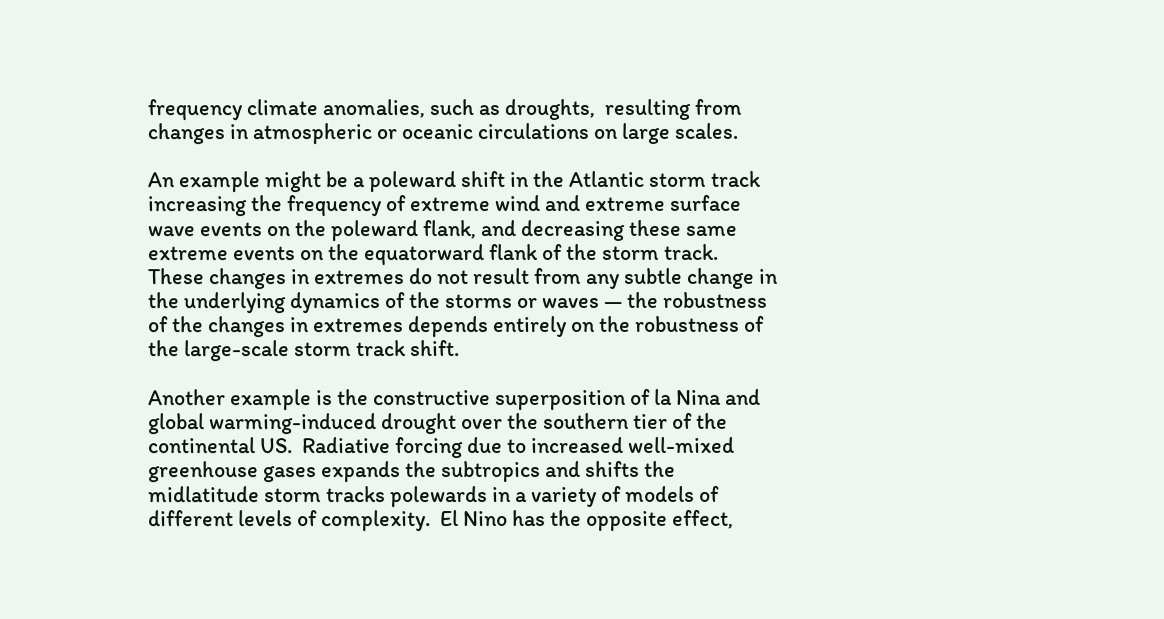frequency climate anomalies, such as droughts,  resulting from changes in atmospheric or oceanic circulations on large scales.

An example might be a poleward shift in the Atlantic storm track increasing the frequency of extreme wind and extreme surface wave events on the poleward flank, and decreasing these same extreme events on the equatorward flank of the storm track. These changes in extremes do not result from any subtle change in the underlying dynamics of the storms or waves — the robustness of the changes in extremes depends entirely on the robustness of the large-scale storm track shift.

Another example is the constructive superposition of la Nina and global warming-induced drought over the southern tier of the continental US.  Radiative forcing due to increased well-mixed greenhouse gases expands the subtropics and shifts the midlatitude storm tracks polewards in a variety of models of different levels of complexity.  El Nino has the opposite effect,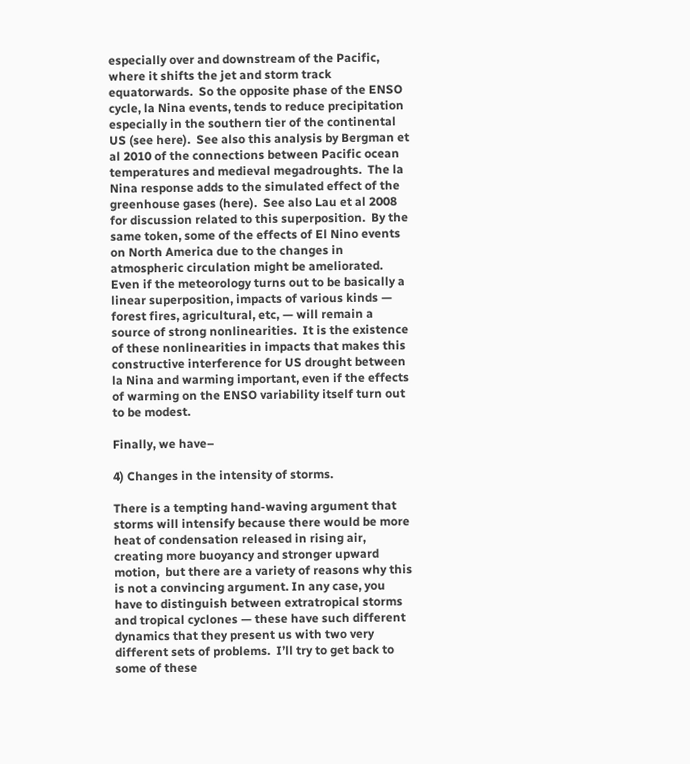especially over and downstream of the Pacific, where it shifts the jet and storm track equatorwards.  So the opposite phase of the ENSO cycle, la Nina events, tends to reduce precipitation especially in the southern tier of the continental US (see here).  See also this analysis by Bergman et al 2010 of the connections between Pacific ocean temperatures and medieval megadroughts.  The la Nina response adds to the simulated effect of the greenhouse gases (here).  See also Lau et al 2008 for discussion related to this superposition.  By the same token, some of the effects of El Nino events on North America due to the changes in atmospheric circulation might be ameliorated. Even if the meteorology turns out to be basically a linear superposition, impacts of various kinds — forest fires, agricultural, etc, — will remain a source of strong nonlinearities.  It is the existence of these nonlinearities in impacts that makes this constructive interference for US drought between la Nina and warming important, even if the effects of warming on the ENSO variability itself turn out to be modest.

Finally, we have–

4) Changes in the intensity of storms.

There is a tempting hand-waving argument that storms will intensify because there would be more heat of condensation released in rising air, creating more buoyancy and stronger upward motion,  but there are a variety of reasons why this is not a convincing argument. In any case, you have to distinguish between extratropical storms and tropical cyclones — these have such different dynamics that they present us with two very different sets of problems.  I’ll try to get back to some of these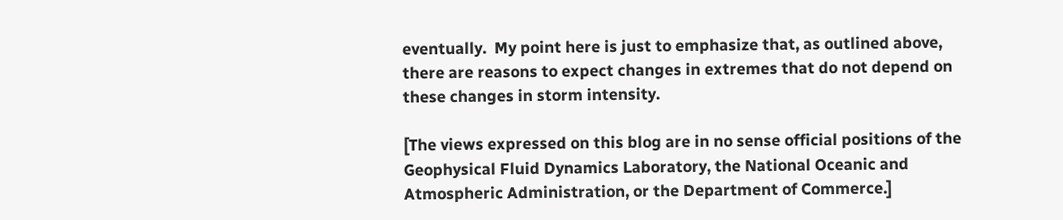eventually.  My point here is just to emphasize that, as outlined above,  there are reasons to expect changes in extremes that do not depend on these changes in storm intensity.

[The views expressed on this blog are in no sense official positions of the Geophysical Fluid Dynamics Laboratory, the National Oceanic and Atmospheric Administration, or the Department of Commerce.]